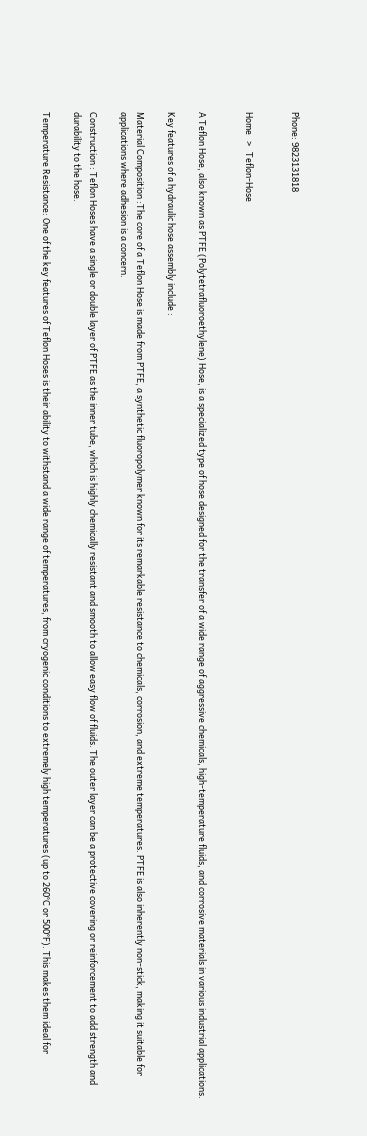Phone: 9823131818


Home   >   Teflon-Hose


A Teflon Hose, also known as PTFE (Polytetrafluoroethylene) Hose, is a specialized type of hose designed for the transfer of a wide range of aggressive chemicals, high-temperature fluids, and corrosive materials in various industrial applications.

Key features of a hydraulic hose assembly include :

Material Composition :The core of a Teflon Hose is made from PTFE, a synthetic fluoropolymer known for its remarkable resistance to chemicals, corrosion, and extreme temperatures. PTFE is also inherently non-stick, making it suitable for applications where adhesion is a concern.

Construction : Teflon Hoses have a single or double layer of PTFE as the inner tube, which is highly chemically resistant and smooth to allow easy flow of fluids. The outer layer can be a protective covering or reinforcement to add strength and durability to the hose.

Temperature Resistance: One of the key features of Teflon Hoses is their ability to withstand a wide range of temperatures, from cryogenic conditions to extremely high temperatures (up to 260°C or 500°F). This makes them ideal for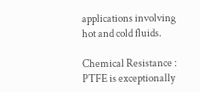applications involving hot and cold fluids.

Chemical Resistance : PTFE is exceptionally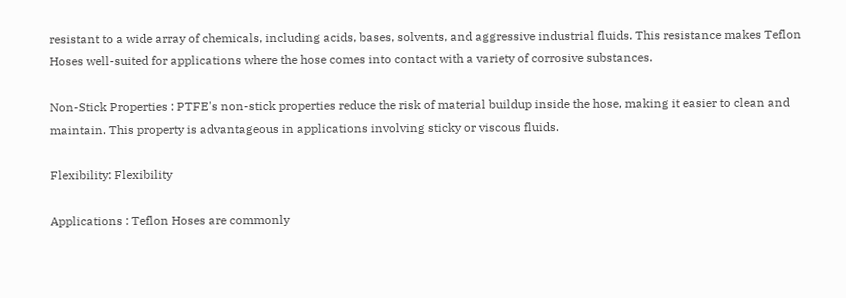resistant to a wide array of chemicals, including acids, bases, solvents, and aggressive industrial fluids. This resistance makes Teflon Hoses well-suited for applications where the hose comes into contact with a variety of corrosive substances.

Non-Stick Properties : PTFE's non-stick properties reduce the risk of material buildup inside the hose, making it easier to clean and maintain. This property is advantageous in applications involving sticky or viscous fluids.

Flexibility: Flexibility

Applications : Teflon Hoses are commonly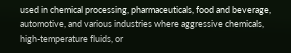used in chemical processing, pharmaceuticals, food and beverage, automotive, and various industries where aggressive chemicals, high-temperature fluids, or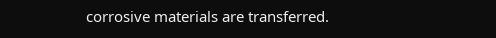corrosive materials are transferred.